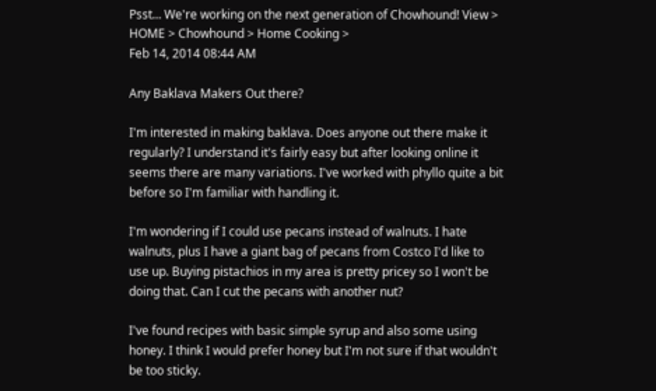Psst... We're working on the next generation of Chowhound! View >
HOME > Chowhound > Home Cooking >
Feb 14, 2014 08:44 AM

Any Baklava Makers Out there?

I'm interested in making baklava. Does anyone out there make it regularly? I understand it's fairly easy but after looking online it seems there are many variations. I've worked with phyllo quite a bit before so I'm familiar with handling it.

I'm wondering if I could use pecans instead of walnuts. I hate walnuts, plus I have a giant bag of pecans from Costco I'd like to use up. Buying pistachios in my area is pretty pricey so I won't be doing that. Can I cut the pecans with another nut?

I've found recipes with basic simple syrup and also some using honey. I think I would prefer honey but I'm not sure if that wouldn't be too sticky.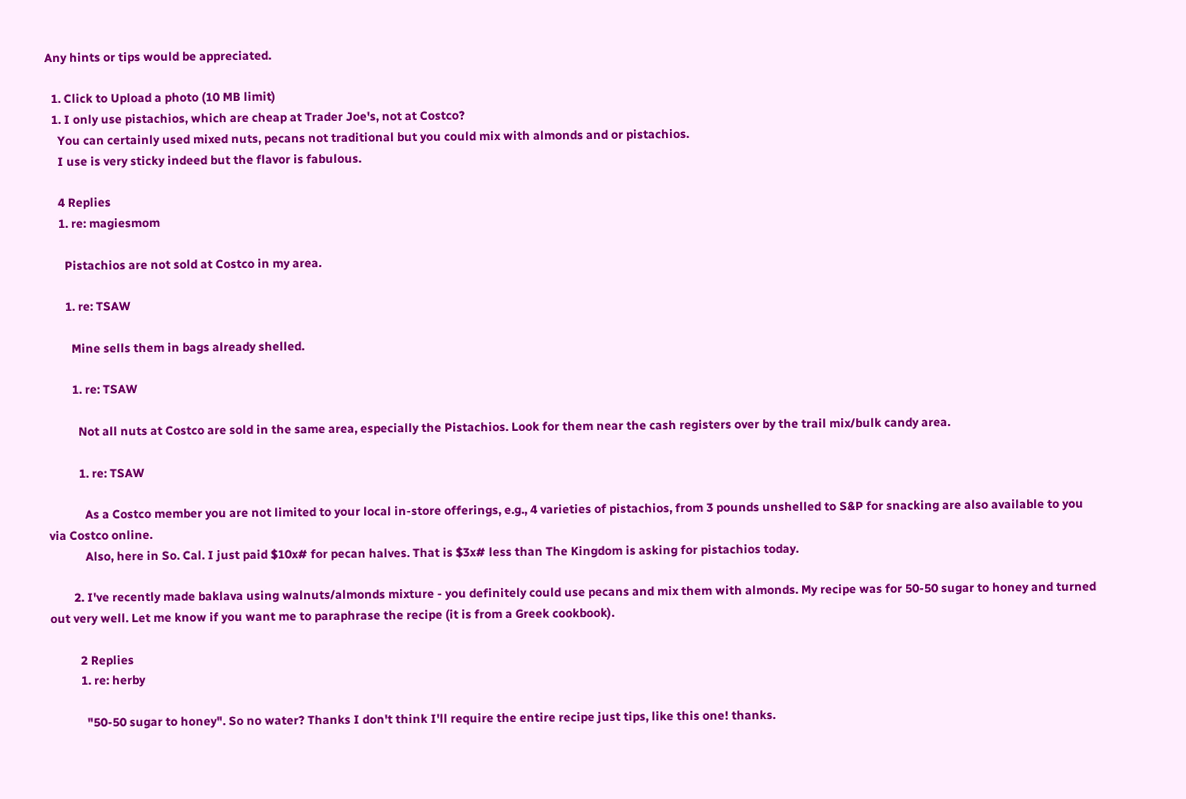Any hints or tips would be appreciated.

  1. Click to Upload a photo (10 MB limit)
  1. I only use pistachios, which are cheap at Trader Joe's, not at Costco?
    You can certainly used mixed nuts, pecans not traditional but you could mix with almonds and or pistachios.
    I use is very sticky indeed but the flavor is fabulous.

    4 Replies
    1. re: magiesmom

      Pistachios are not sold at Costco in my area.

      1. re: TSAW

        Mine sells them in bags already shelled.

        1. re: TSAW

          Not all nuts at Costco are sold in the same area, especially the Pistachios. Look for them near the cash registers over by the trail mix/bulk candy area.

          1. re: TSAW

            As a Costco member you are not limited to your local in-store offerings, e.g., 4 varieties of pistachios, from 3 pounds unshelled to S&P for snacking are also available to you via Costco online.
            Also, here in So. Cal. I just paid $10x# for pecan halves. That is $3x# less than The Kingdom is asking for pistachios today.

        2. I've recently made baklava using walnuts/almonds mixture - you definitely could use pecans and mix them with almonds. My recipe was for 50-50 sugar to honey and turned out very well. Let me know if you want me to paraphrase the recipe (it is from a Greek cookbook).

          2 Replies
          1. re: herby

            "50-50 sugar to honey". So no water? Thanks I don't think I'll require the entire recipe just tips, like this one! thanks.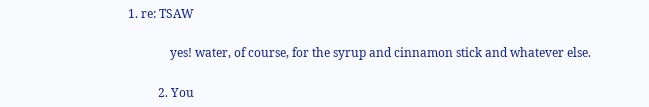1. re: TSAW

              yes! water, of course, for the syrup and cinnamon stick and whatever else.

          2. You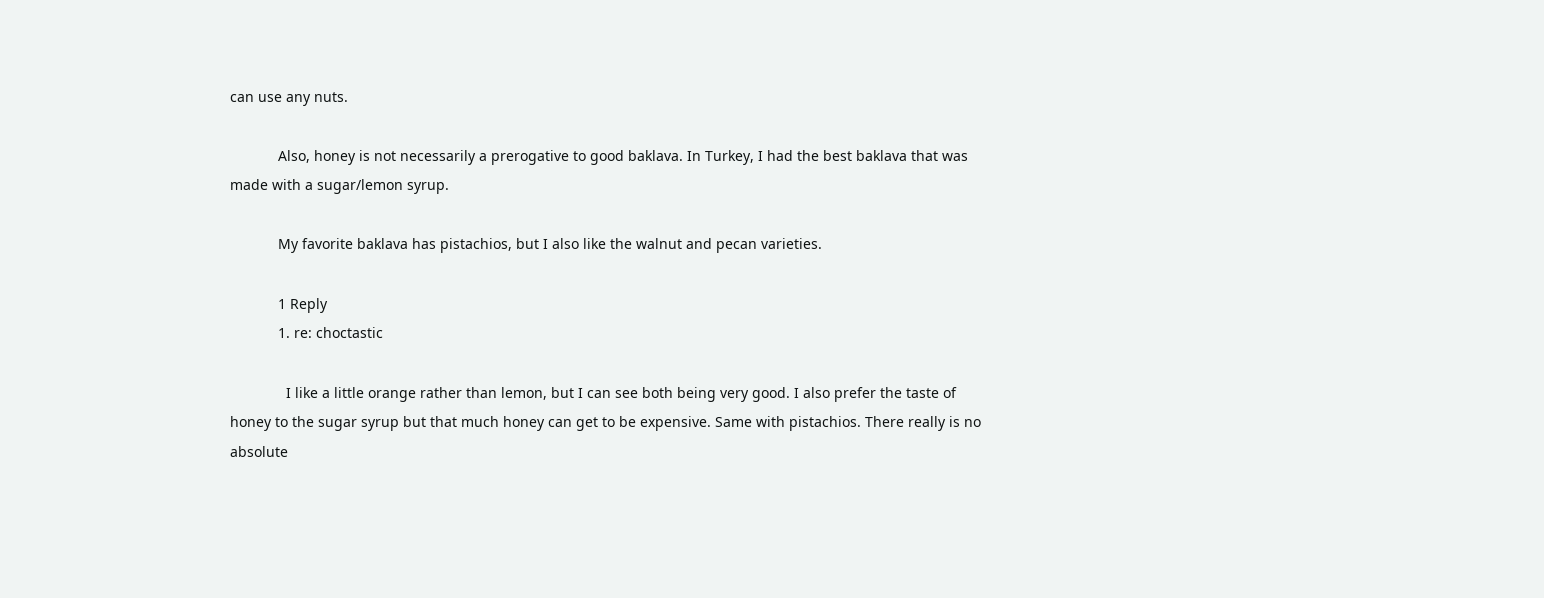can use any nuts.

            Also, honey is not necessarily a prerogative to good baklava. In Turkey, I had the best baklava that was made with a sugar/lemon syrup.

            My favorite baklava has pistachios, but I also like the walnut and pecan varieties.

            1 Reply
            1. re: choctastic

              I like a little orange rather than lemon, but I can see both being very good. I also prefer the taste of honey to the sugar syrup but that much honey can get to be expensive. Same with pistachios. There really is no absolute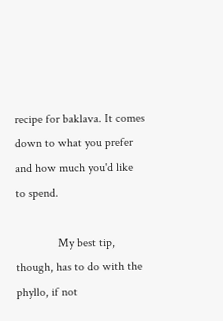recipe for baklava. It comes down to what you prefer and how much you'd like to spend.

              My best tip, though, has to do with the phyllo, if not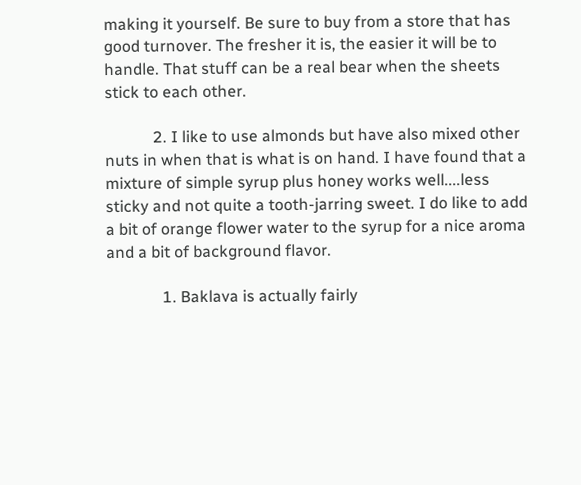making it yourself. Be sure to buy from a store that has good turnover. The fresher it is, the easier it will be to handle. That stuff can be a real bear when the sheets stick to each other.

            2. I like to use almonds but have also mixed other nuts in when that is what is on hand. I have found that a mixture of simple syrup plus honey works well....less sticky and not quite a tooth-jarring sweet. I do like to add a bit of orange flower water to the syrup for a nice aroma and a bit of background flavor.

              1. Baklava is actually fairly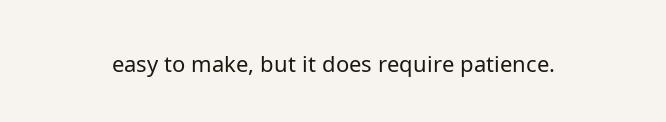easy to make, but it does require patience.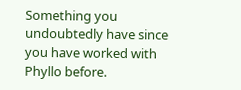Something you undoubtedly have since you have worked with Phyllo before.